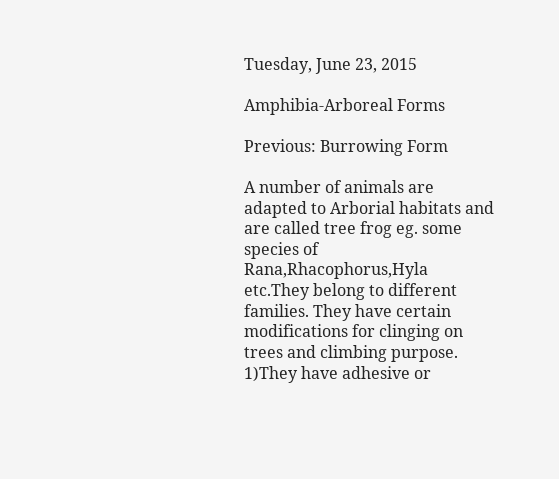Tuesday, June 23, 2015

Amphibia-Arboreal Forms

Previous: Burrowing Form

A number of animals are adapted to Arborial habitats and are called tree frog eg. some species of Rana,Rhacophorus,Hyla etc.They belong to different families. They have certain modifications for clinging on trees and climbing purpose.
1)They have adhesive or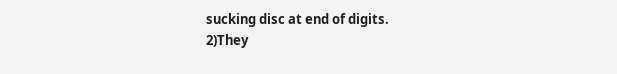sucking disc at end of digits.
2)They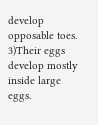develop opposable toes.
3)Their eggs develop mostly inside large eggs.